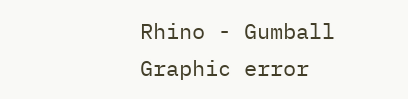Rhino - Gumball Graphic error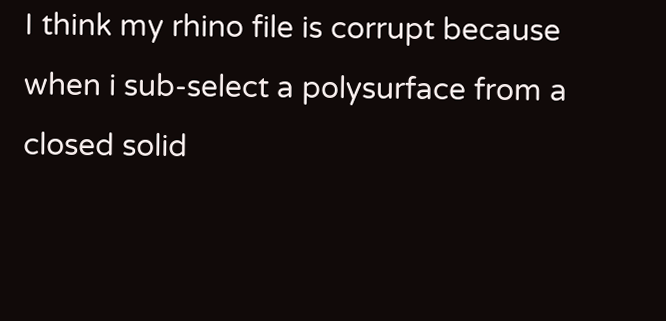I think my rhino file is corrupt because when i sub-select a polysurface from a closed solid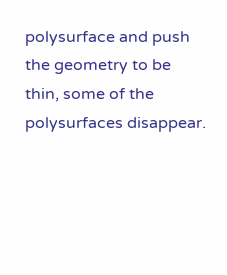polysurface and push the geometry to be thin, some of the polysurfaces disappear.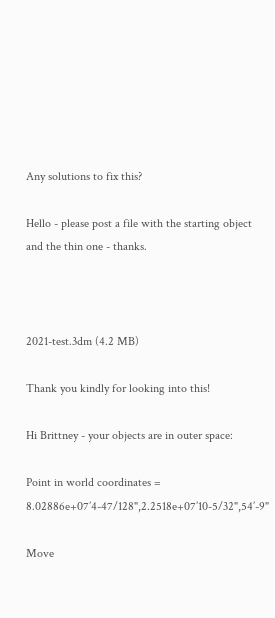Any solutions to fix this?

Hello - please post a file with the starting object and the thin one - thanks.



2021-test.3dm (4.2 MB)

Thank you kindly for looking into this!

Hi Brittney - your objects are in outer space:

Point in world coordinates = 8.02886e+07’4-47/128",2.2518e+07’10-5/32",54’-9"

Move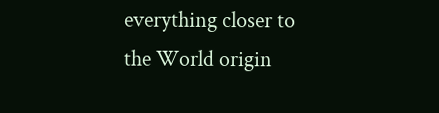everything closer to the World origin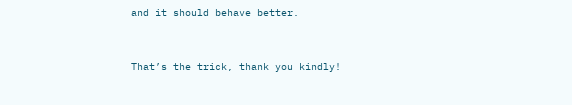and it should behave better.


That’s the trick, thank you kindly!